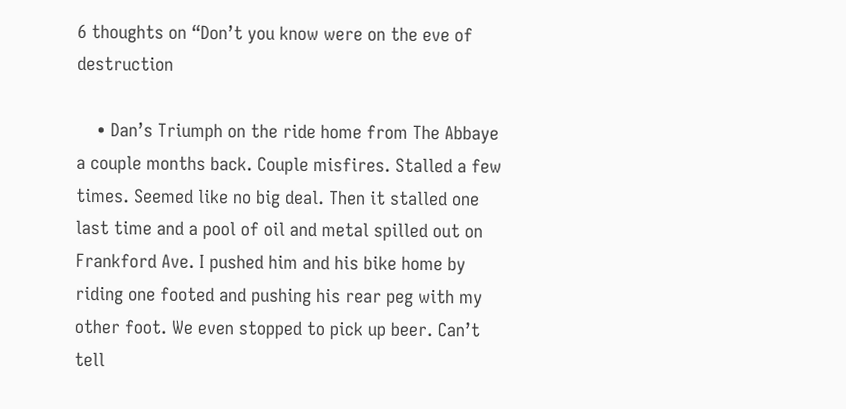6 thoughts on “Don’t you know were on the eve of destruction

    • Dan’s Triumph on the ride home from The Abbaye a couple months back. Couple misfires. Stalled a few times. Seemed like no big deal. Then it stalled one last time and a pool of oil and metal spilled out on Frankford Ave. I pushed him and his bike home by riding one footed and pushing his rear peg with my other foot. We even stopped to pick up beer. Can’t tell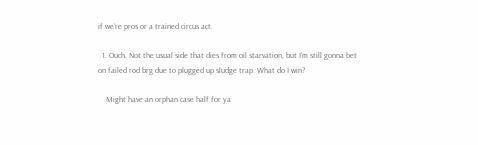if we’re pros or a trained circus act.

  1. Ouch. Not the usual side that dies from oil starvation, but I’m still gonna bet on failed rod brg due to plugged up sludge trap. What do I win?

    Might have an orphan case half for ya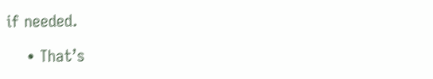if needed.

    • That’s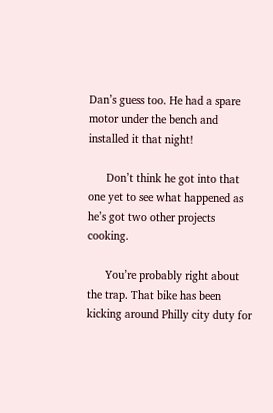Dan’s guess too. He had a spare motor under the bench and installed it that night!

      Don’t think he got into that one yet to see what happened as he’s got two other projects cooking.

      You’re probably right about the trap. That bike has been kicking around Philly city duty for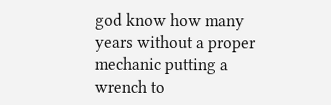god know how many years without a proper mechanic putting a wrench to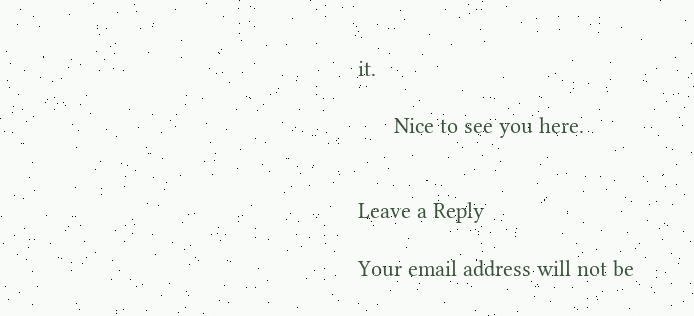it.

      Nice to see you here.


Leave a Reply

Your email address will not be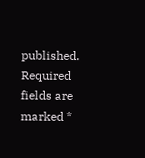published. Required fields are marked *